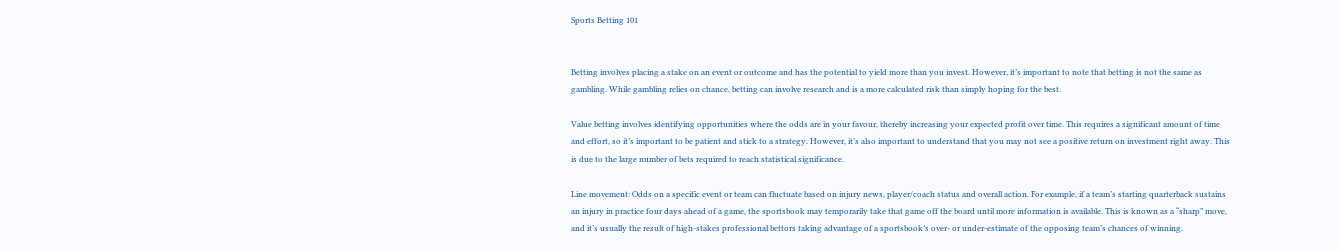Sports Betting 101


Betting involves placing a stake on an event or outcome and has the potential to yield more than you invest. However, it’s important to note that betting is not the same as gambling. While gambling relies on chance, betting can involve research and is a more calculated risk than simply hoping for the best.

Value betting involves identifying opportunities where the odds are in your favour, thereby increasing your expected profit over time. This requires a significant amount of time and effort, so it’s important to be patient and stick to a strategy. However, it’s also important to understand that you may not see a positive return on investment right away. This is due to the large number of bets required to reach statistical significance.

Line movement: Odds on a specific event or team can fluctuate based on injury news, player/coach status and overall action. For example, if a team’s starting quarterback sustains an injury in practice four days ahead of a game, the sportsbook may temporarily take that game off the board until more information is available. This is known as a “sharp” move, and it’s usually the result of high-stakes professional bettors taking advantage of a sportsbook’s over- or under-estimate of the opposing team’s chances of winning.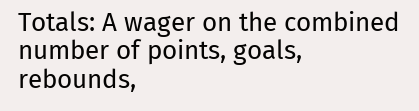Totals: A wager on the combined number of points, goals, rebounds,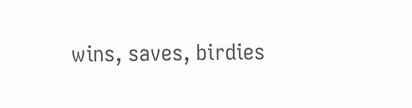wins, saves, birdies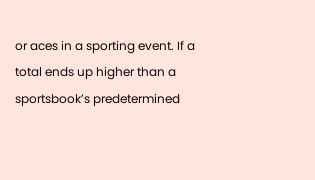or aces in a sporting event. If a total ends up higher than a sportsbook’s predetermined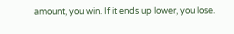amount, you win. If it ends up lower, you lose.